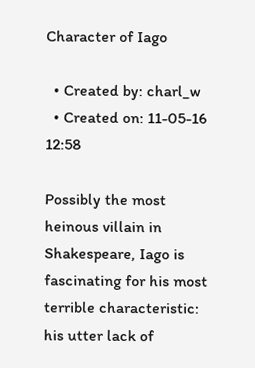Character of Iago

  • Created by: charl_w
  • Created on: 11-05-16 12:58

Possibly the most heinous villain in Shakespeare, Iago is fascinating for his most terrible characteristic: his utter lack of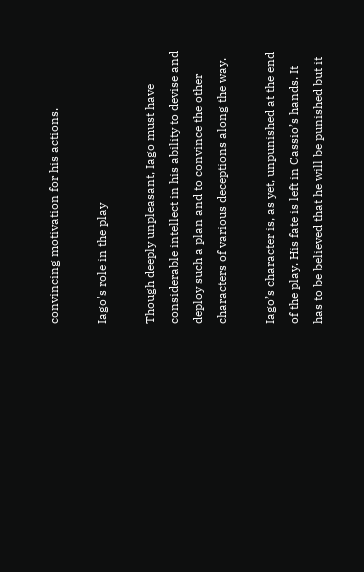convincing motivation for his actions.

Iago's role in the play

Though deeply unpleasant, Iago must have considerable intellect in his ability to devise and deploy such a plan and to convince the other characters of various deceptions along the way.

Iago’s character is, as yet, unpunished at the end of the play. His fate is left in Cassio’s hands. It has to be believed that he will be punished but it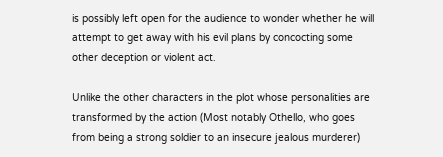is possibly left open for the audience to wonder whether he will attempt to get away with his evil plans by concocting some other deception or violent act.

Unlike the other characters in the plot whose personalities are transformed by the action (Most notably Othello, who goes from being a strong soldier to an insecure jealous murderer)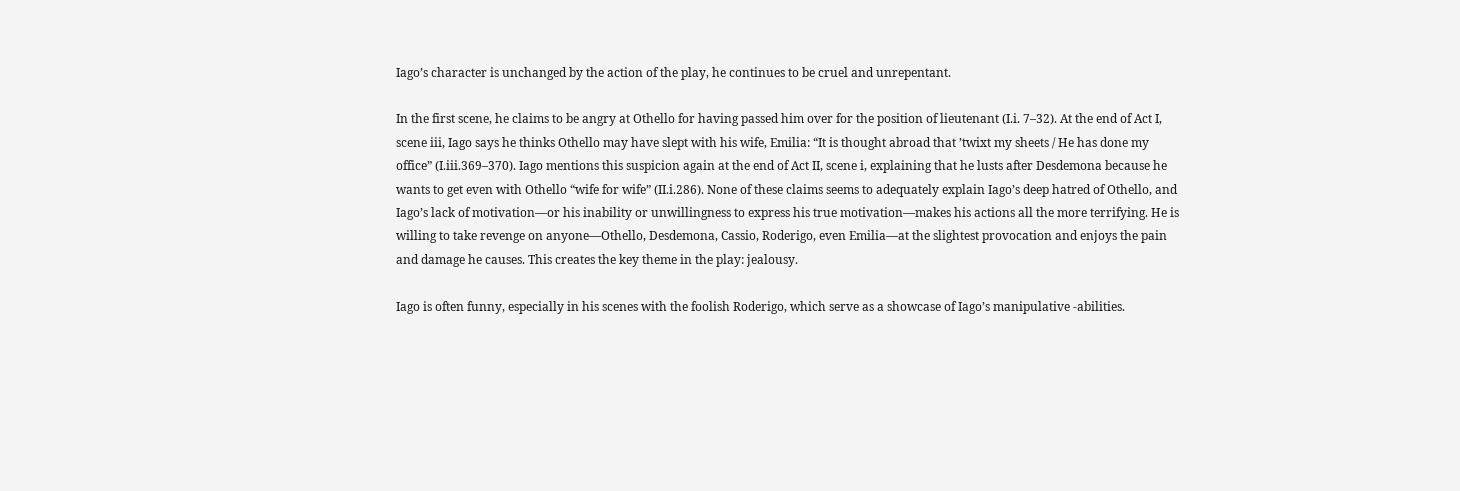Iago’s character is unchanged by the action of the play, he continues to be cruel and unrepentant.

In the first scene, he claims to be angry at Othello for having passed him over for the position of lieutenant (I.i. 7–32). At the end of Act I, scene iii, Iago says he thinks Othello may have slept with his wife, Emilia: “It is thought abroad that ’twixt my sheets / He has done my office” (I.iii.369–370). Iago mentions this suspicion again at the end of Act II, scene i, explaining that he lusts after Desdemona because he wants to get even with Othello “wife for wife” (II.i.286). None of these claims seems to adequately explain Iago’s deep hatred of Othello, and Iago’s lack of motivation—or his inability or unwillingness to express his true motivation—makes his actions all the more terrifying. He is willing to take revenge on anyone—Othello, Desdemona, Cassio, Roderigo, even Emilia—at the slightest provocation and enjoys the pain and damage he causes. This creates the key theme in the play: jealousy.

Iago is often funny, especially in his scenes with the foolish Roderigo, which serve as a showcase of Iago’s manipulative -abilities.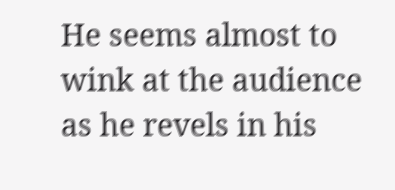He seems almost to wink at the audience as he revels in his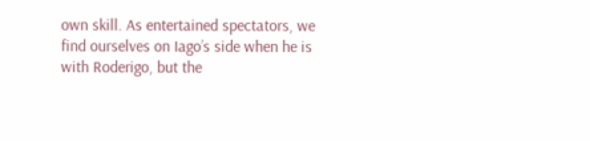own skill. As entertained spectators, we find ourselves on Iago’s side when he is with Roderigo, but the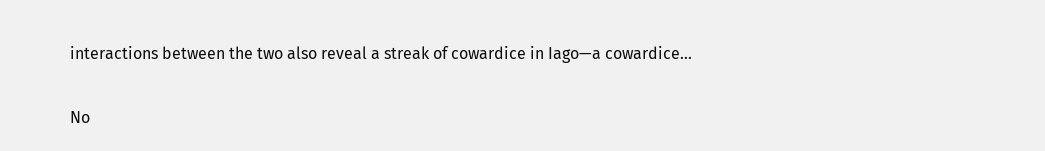interactions between the two also reveal a streak of cowardice in Iago—a cowardice…


No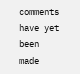comments have yet been made